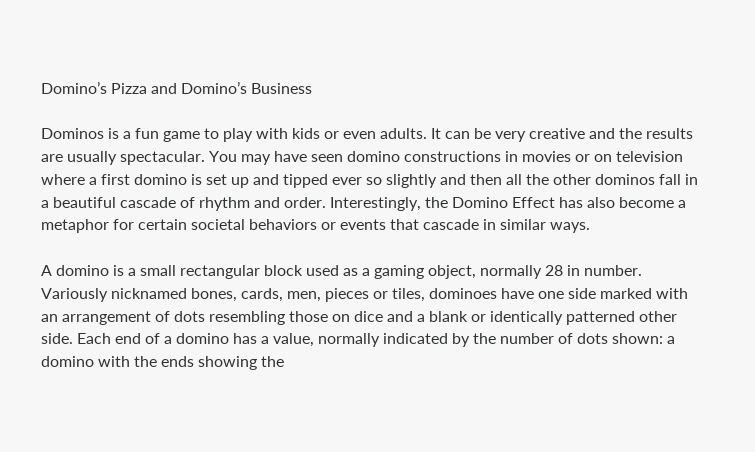Domino’s Pizza and Domino’s Business

Dominos is a fun game to play with kids or even adults. It can be very creative and the results are usually spectacular. You may have seen domino constructions in movies or on television where a first domino is set up and tipped ever so slightly and then all the other dominos fall in a beautiful cascade of rhythm and order. Interestingly, the Domino Effect has also become a metaphor for certain societal behaviors or events that cascade in similar ways.

A domino is a small rectangular block used as a gaming object, normally 28 in number. Variously nicknamed bones, cards, men, pieces or tiles, dominoes have one side marked with an arrangement of dots resembling those on dice and a blank or identically patterned other side. Each end of a domino has a value, normally indicated by the number of dots shown: a domino with the ends showing the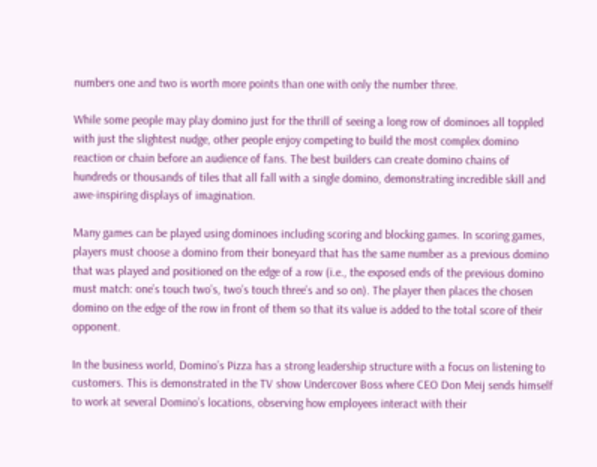numbers one and two is worth more points than one with only the number three.

While some people may play domino just for the thrill of seeing a long row of dominoes all toppled with just the slightest nudge, other people enjoy competing to build the most complex domino reaction or chain before an audience of fans. The best builders can create domino chains of hundreds or thousands of tiles that all fall with a single domino, demonstrating incredible skill and awe-inspiring displays of imagination.

Many games can be played using dominoes including scoring and blocking games. In scoring games, players must choose a domino from their boneyard that has the same number as a previous domino that was played and positioned on the edge of a row (i.e., the exposed ends of the previous domino must match: one’s touch two’s, two’s touch three’s and so on). The player then places the chosen domino on the edge of the row in front of them so that its value is added to the total score of their opponent.

In the business world, Domino’s Pizza has a strong leadership structure with a focus on listening to customers. This is demonstrated in the TV show Undercover Boss where CEO Don Meij sends himself to work at several Domino’s locations, observing how employees interact with their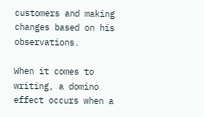customers and making changes based on his observations.

When it comes to writing, a domino effect occurs when a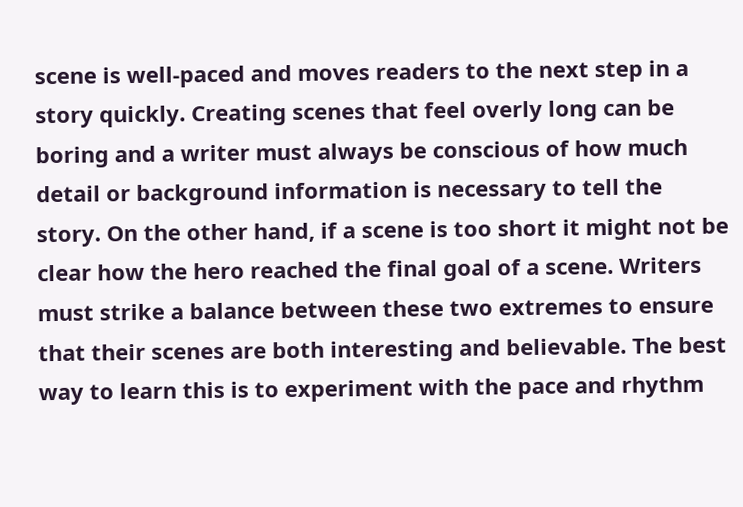scene is well-paced and moves readers to the next step in a story quickly. Creating scenes that feel overly long can be boring and a writer must always be conscious of how much detail or background information is necessary to tell the story. On the other hand, if a scene is too short it might not be clear how the hero reached the final goal of a scene. Writers must strike a balance between these two extremes to ensure that their scenes are both interesting and believable. The best way to learn this is to experiment with the pace and rhythm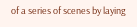of a series of scenes by laying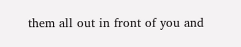them all out in front of you and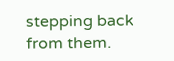stepping back from them.